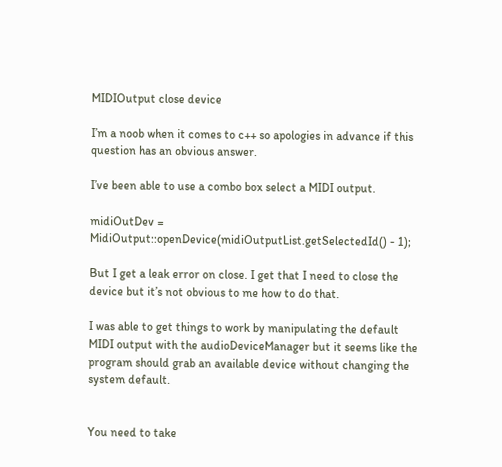MIDIOutput close device

I’m a noob when it comes to c++ so apologies in advance if this question has an obvious answer.

I’ve been able to use a combo box select a MIDI output.

midiOutDev = MidiOutput::openDevice(midiOutputList.getSelectedId() - 1);

But I get a leak error on close. I get that I need to close the device but it’s not obvious to me how to do that.

I was able to get things to work by manipulating the default MIDI output with the audioDeviceManager but it seems like the program should grab an available device without changing the system default.


You need to take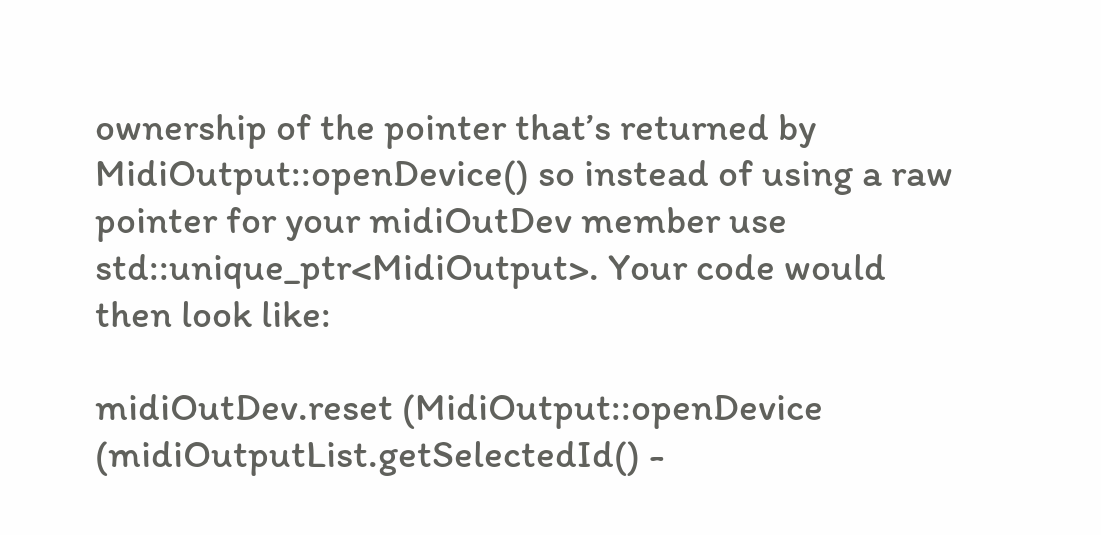ownership of the pointer that’s returned by MidiOutput::openDevice() so instead of using a raw pointer for your midiOutDev member use std::unique_ptr<MidiOutput>. Your code would then look like:

midiOutDev.reset (MidiOutput::openDevice (midiOutputList.getSelectedId() -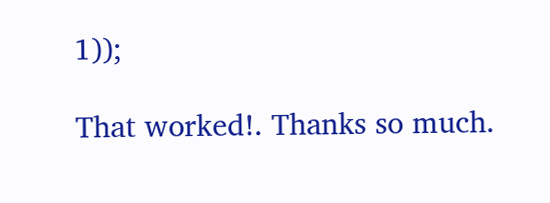1));

That worked!. Thanks so much.